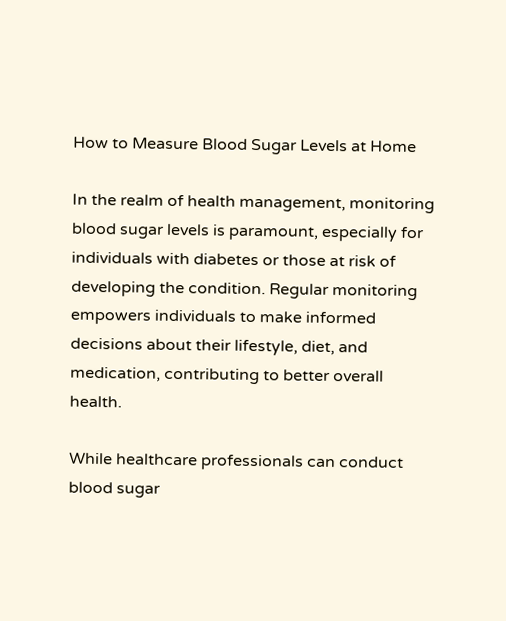How to Measure Blood Sugar Levels at Home

In the realm of health management, monitoring blood sugar levels is paramount, especially for individuals with diabetes or those at risk of developing the condition. Regular monitoring empowers individuals to make informed decisions about their lifestyle, diet, and medication, contributing to better overall health.

While healthcare professionals can conduct blood sugar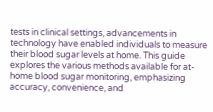tests in clinical settings, advancements in technology have enabled individuals to measure their blood sugar levels at home. This guide explores the various methods available for at-home blood sugar monitoring, emphasizing accuracy, convenience, and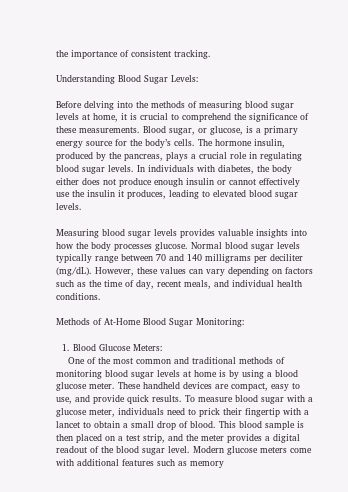the importance of consistent tracking.

Understanding Blood Sugar Levels:

Before delving into the methods of measuring blood sugar levels at home, it is crucial to comprehend the significance of these measurements. Blood sugar, or glucose, is a primary energy source for the body’s cells. The hormone insulin, produced by the pancreas, plays a crucial role in regulating blood sugar levels. In individuals with diabetes, the body either does not produce enough insulin or cannot effectively use the insulin it produces, leading to elevated blood sugar levels.

Measuring blood sugar levels provides valuable insights into how the body processes glucose. Normal blood sugar levels typically range between 70 and 140 milligrams per deciliter (mg/dL). However, these values can vary depending on factors such as the time of day, recent meals, and individual health conditions.

Methods of At-Home Blood Sugar Monitoring:

  1. Blood Glucose Meters:
    One of the most common and traditional methods of monitoring blood sugar levels at home is by using a blood glucose meter. These handheld devices are compact, easy to use, and provide quick results. To measure blood sugar with a glucose meter, individuals need to prick their fingertip with a lancet to obtain a small drop of blood. This blood sample is then placed on a test strip, and the meter provides a digital readout of the blood sugar level. Modern glucose meters come with additional features such as memory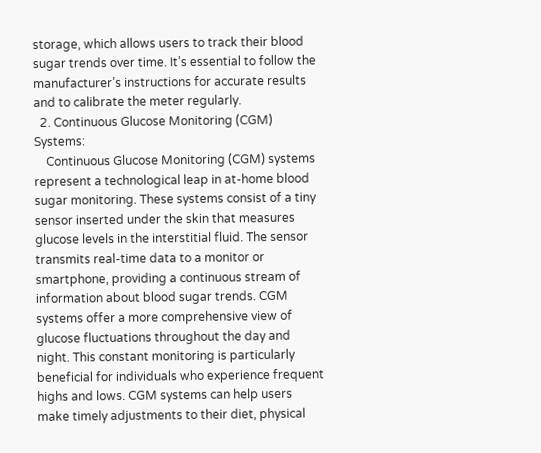storage, which allows users to track their blood sugar trends over time. It’s essential to follow the manufacturer’s instructions for accurate results and to calibrate the meter regularly.
  2. Continuous Glucose Monitoring (CGM) Systems:
    Continuous Glucose Monitoring (CGM) systems represent a technological leap in at-home blood sugar monitoring. These systems consist of a tiny sensor inserted under the skin that measures glucose levels in the interstitial fluid. The sensor transmits real-time data to a monitor or smartphone, providing a continuous stream of information about blood sugar trends. CGM systems offer a more comprehensive view of glucose fluctuations throughout the day and night. This constant monitoring is particularly beneficial for individuals who experience frequent highs and lows. CGM systems can help users make timely adjustments to their diet, physical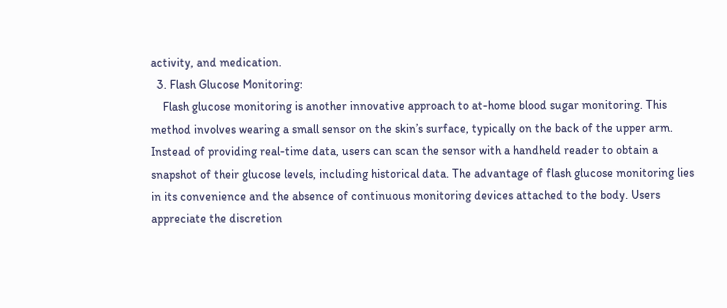activity, and medication.
  3. Flash Glucose Monitoring:
    Flash glucose monitoring is another innovative approach to at-home blood sugar monitoring. This method involves wearing a small sensor on the skin’s surface, typically on the back of the upper arm. Instead of providing real-time data, users can scan the sensor with a handheld reader to obtain a snapshot of their glucose levels, including historical data. The advantage of flash glucose monitoring lies in its convenience and the absence of continuous monitoring devices attached to the body. Users appreciate the discretion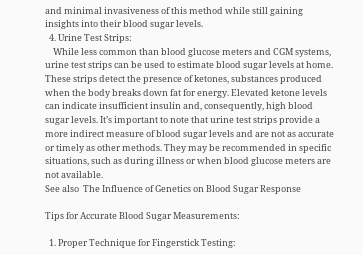and minimal invasiveness of this method while still gaining insights into their blood sugar levels.
  4. Urine Test Strips:
    While less common than blood glucose meters and CGM systems, urine test strips can be used to estimate blood sugar levels at home. These strips detect the presence of ketones, substances produced when the body breaks down fat for energy. Elevated ketone levels can indicate insufficient insulin and, consequently, high blood sugar levels. It’s important to note that urine test strips provide a more indirect measure of blood sugar levels and are not as accurate or timely as other methods. They may be recommended in specific situations, such as during illness or when blood glucose meters are not available.
See also  The Influence of Genetics on Blood Sugar Response

Tips for Accurate Blood Sugar Measurements:

  1. Proper Technique for Fingerstick Testing: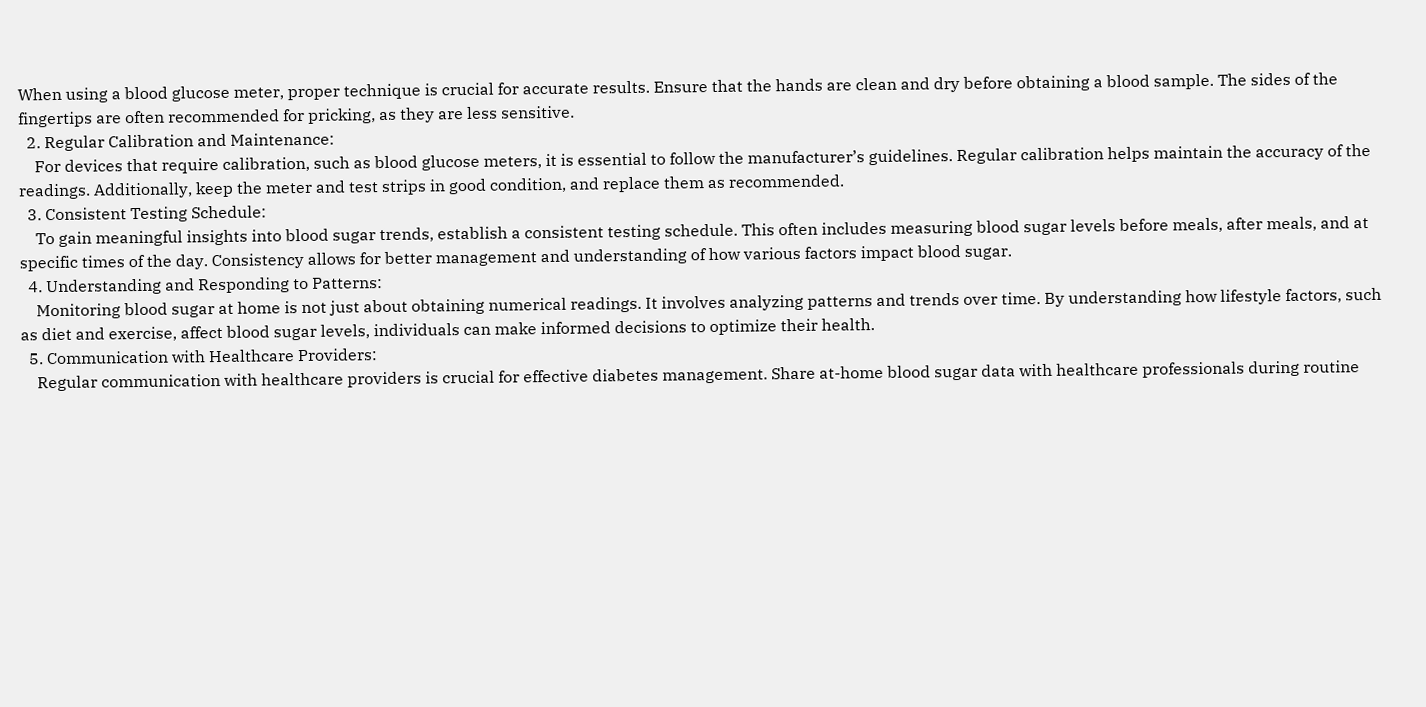When using a blood glucose meter, proper technique is crucial for accurate results. Ensure that the hands are clean and dry before obtaining a blood sample. The sides of the fingertips are often recommended for pricking, as they are less sensitive.
  2. Regular Calibration and Maintenance:
    For devices that require calibration, such as blood glucose meters, it is essential to follow the manufacturer’s guidelines. Regular calibration helps maintain the accuracy of the readings. Additionally, keep the meter and test strips in good condition, and replace them as recommended.
  3. Consistent Testing Schedule:
    To gain meaningful insights into blood sugar trends, establish a consistent testing schedule. This often includes measuring blood sugar levels before meals, after meals, and at specific times of the day. Consistency allows for better management and understanding of how various factors impact blood sugar.
  4. Understanding and Responding to Patterns:
    Monitoring blood sugar at home is not just about obtaining numerical readings. It involves analyzing patterns and trends over time. By understanding how lifestyle factors, such as diet and exercise, affect blood sugar levels, individuals can make informed decisions to optimize their health.
  5. Communication with Healthcare Providers:
    Regular communication with healthcare providers is crucial for effective diabetes management. Share at-home blood sugar data with healthcare professionals during routine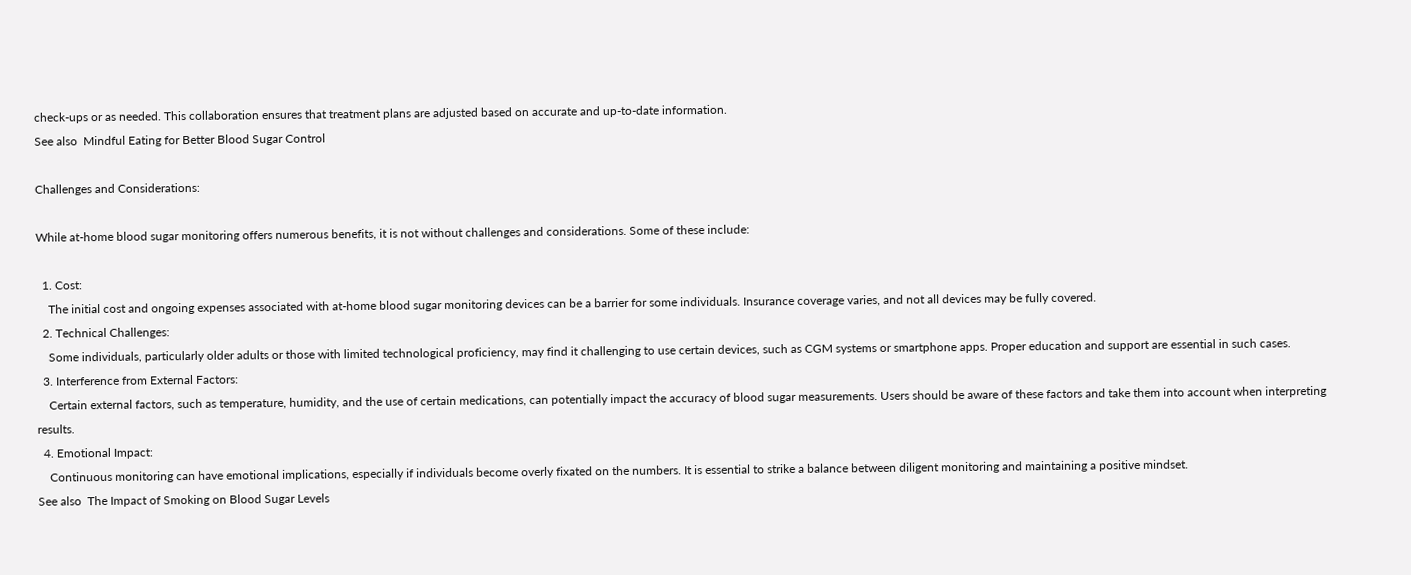check-ups or as needed. This collaboration ensures that treatment plans are adjusted based on accurate and up-to-date information.
See also  Mindful Eating for Better Blood Sugar Control

Challenges and Considerations:

While at-home blood sugar monitoring offers numerous benefits, it is not without challenges and considerations. Some of these include:

  1. Cost:
    The initial cost and ongoing expenses associated with at-home blood sugar monitoring devices can be a barrier for some individuals. Insurance coverage varies, and not all devices may be fully covered.
  2. Technical Challenges:
    Some individuals, particularly older adults or those with limited technological proficiency, may find it challenging to use certain devices, such as CGM systems or smartphone apps. Proper education and support are essential in such cases.
  3. Interference from External Factors:
    Certain external factors, such as temperature, humidity, and the use of certain medications, can potentially impact the accuracy of blood sugar measurements. Users should be aware of these factors and take them into account when interpreting results.
  4. Emotional Impact:
    Continuous monitoring can have emotional implications, especially if individuals become overly fixated on the numbers. It is essential to strike a balance between diligent monitoring and maintaining a positive mindset.
See also  The Impact of Smoking on Blood Sugar Levels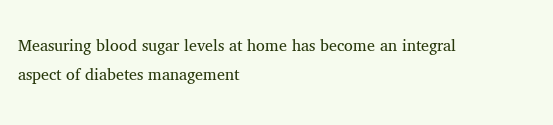Measuring blood sugar levels at home has become an integral aspect of diabetes management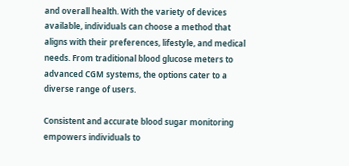and overall health. With the variety of devices available, individuals can choose a method that aligns with their preferences, lifestyle, and medical needs. From traditional blood glucose meters to advanced CGM systems, the options cater to a diverse range of users.

Consistent and accurate blood sugar monitoring empowers individuals to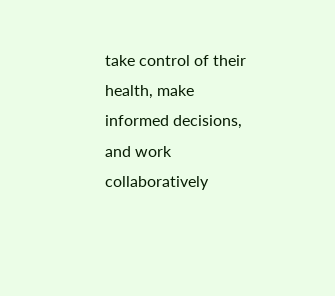take control of their health, make informed decisions, and work collaboratively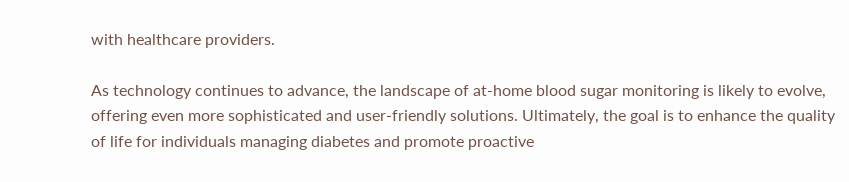with healthcare providers.

As technology continues to advance, the landscape of at-home blood sugar monitoring is likely to evolve, offering even more sophisticated and user-friendly solutions. Ultimately, the goal is to enhance the quality of life for individuals managing diabetes and promote proactive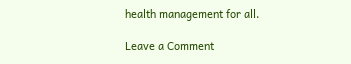health management for all.

Leave a Comment